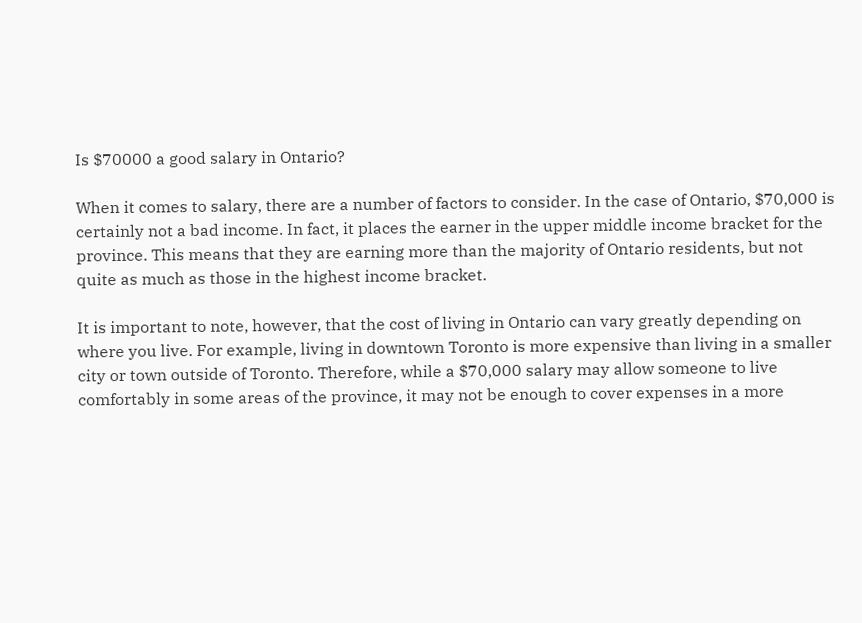Is $70000 a good salary in Ontario?

When it comes to salary, there are a number of factors to consider. In the case of Ontario, $70,000 is certainly not a bad income. In fact, it places the earner in the upper middle income bracket for the province. This means that they are earning more than the majority of Ontario residents, but not quite as much as those in the highest income bracket.

It is important to note, however, that the cost of living in Ontario can vary greatly depending on where you live. For example, living in downtown Toronto is more expensive than living in a smaller city or town outside of Toronto. Therefore, while a $70,000 salary may allow someone to live comfortably in some areas of the province, it may not be enough to cover expenses in a more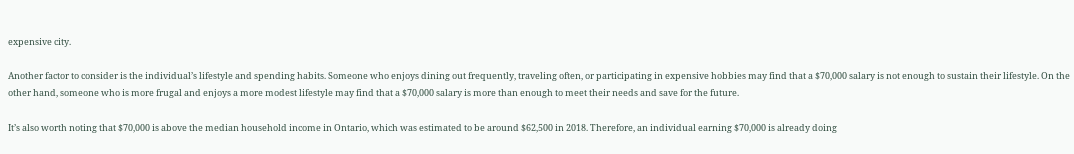expensive city.

Another factor to consider is the individual’s lifestyle and spending habits. Someone who enjoys dining out frequently, traveling often, or participating in expensive hobbies may find that a $70,000 salary is not enough to sustain their lifestyle. On the other hand, someone who is more frugal and enjoys a more modest lifestyle may find that a $70,000 salary is more than enough to meet their needs and save for the future.

It’s also worth noting that $70,000 is above the median household income in Ontario, which was estimated to be around $62,500 in 2018. Therefore, an individual earning $70,000 is already doing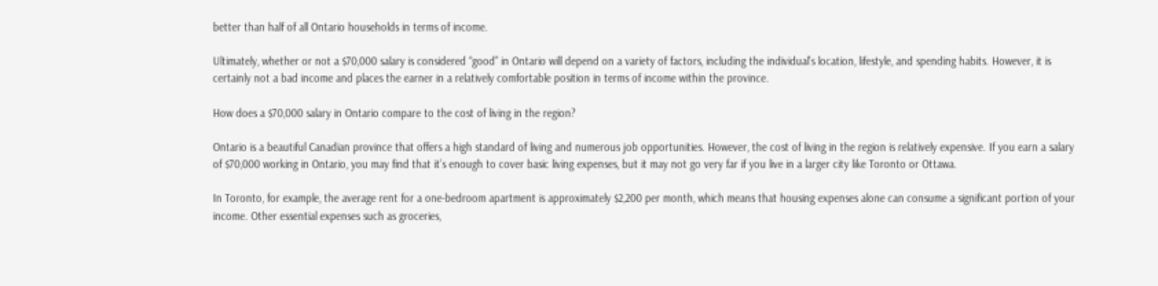better than half of all Ontario households in terms of income.

Ultimately, whether or not a $70,000 salary is considered “good” in Ontario will depend on a variety of factors, including the individual’s location, lifestyle, and spending habits. However, it is certainly not a bad income and places the earner in a relatively comfortable position in terms of income within the province.

How does a $70,000 salary in Ontario compare to the cost of living in the region?

Ontario is a beautiful Canadian province that offers a high standard of living and numerous job opportunities. However, the cost of living in the region is relatively expensive. If you earn a salary of $70,000 working in Ontario, you may find that it’s enough to cover basic living expenses, but it may not go very far if you live in a larger city like Toronto or Ottawa.

In Toronto, for example, the average rent for a one-bedroom apartment is approximately $2,200 per month, which means that housing expenses alone can consume a significant portion of your income. Other essential expenses such as groceries,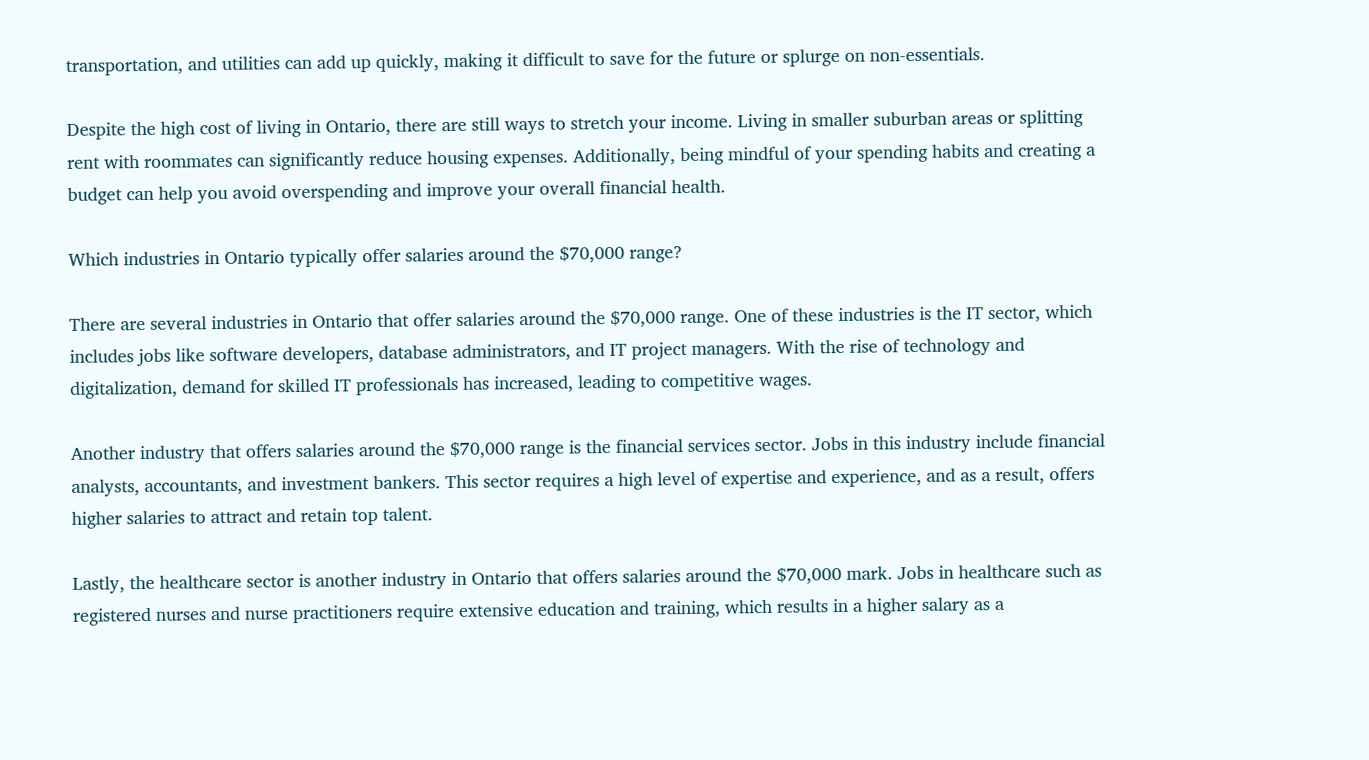transportation, and utilities can add up quickly, making it difficult to save for the future or splurge on non-essentials.

Despite the high cost of living in Ontario, there are still ways to stretch your income. Living in smaller suburban areas or splitting rent with roommates can significantly reduce housing expenses. Additionally, being mindful of your spending habits and creating a budget can help you avoid overspending and improve your overall financial health.

Which industries in Ontario typically offer salaries around the $70,000 range?

There are several industries in Ontario that offer salaries around the $70,000 range. One of these industries is the IT sector, which includes jobs like software developers, database administrators, and IT project managers. With the rise of technology and digitalization, demand for skilled IT professionals has increased, leading to competitive wages.

Another industry that offers salaries around the $70,000 range is the financial services sector. Jobs in this industry include financial analysts, accountants, and investment bankers. This sector requires a high level of expertise and experience, and as a result, offers higher salaries to attract and retain top talent.

Lastly, the healthcare sector is another industry in Ontario that offers salaries around the $70,000 mark. Jobs in healthcare such as registered nurses and nurse practitioners require extensive education and training, which results in a higher salary as a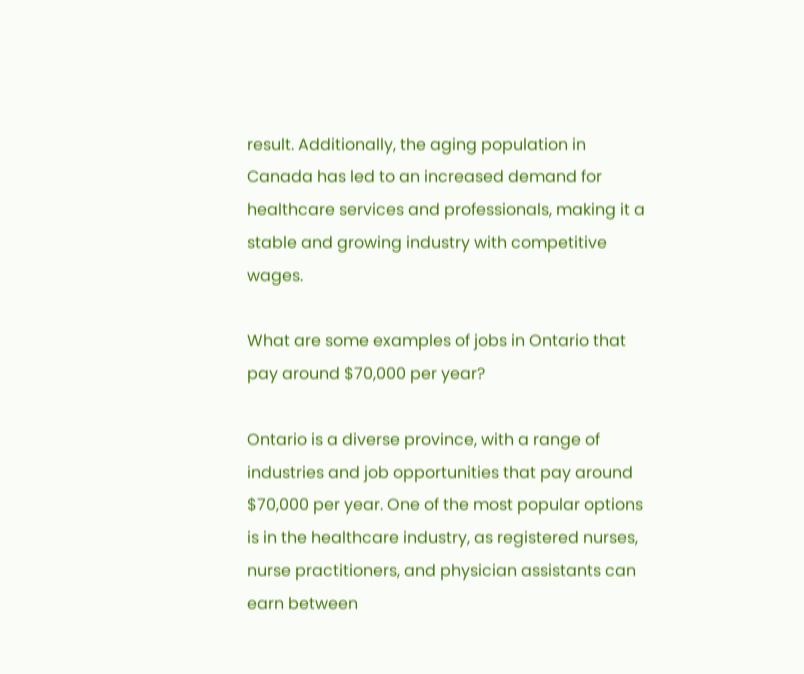result. Additionally, the aging population in Canada has led to an increased demand for healthcare services and professionals, making it a stable and growing industry with competitive wages.

What are some examples of jobs in Ontario that pay around $70,000 per year?

Ontario is a diverse province, with a range of industries and job opportunities that pay around $70,000 per year. One of the most popular options is in the healthcare industry, as registered nurses, nurse practitioners, and physician assistants can earn between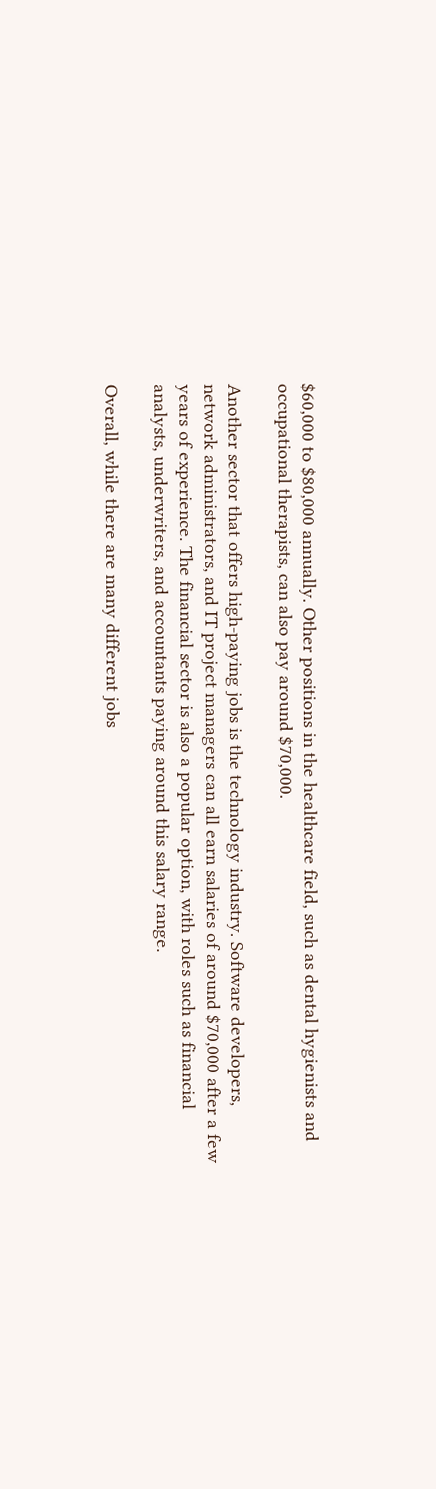$60,000 to $80,000 annually. Other positions in the healthcare field, such as dental hygienists and occupational therapists, can also pay around $70,000.

Another sector that offers high-paying jobs is the technology industry. Software developers, network administrators, and IT project managers can all earn salaries of around $70,000 after a few years of experience. The financial sector is also a popular option, with roles such as financial analysts, underwriters, and accountants paying around this salary range.

Overall, while there are many different jobs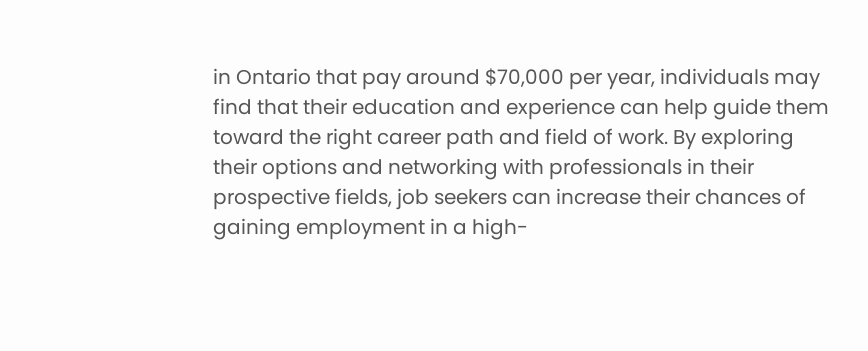in Ontario that pay around $70,000 per year, individuals may find that their education and experience can help guide them toward the right career path and field of work. By exploring their options and networking with professionals in their prospective fields, job seekers can increase their chances of gaining employment in a high-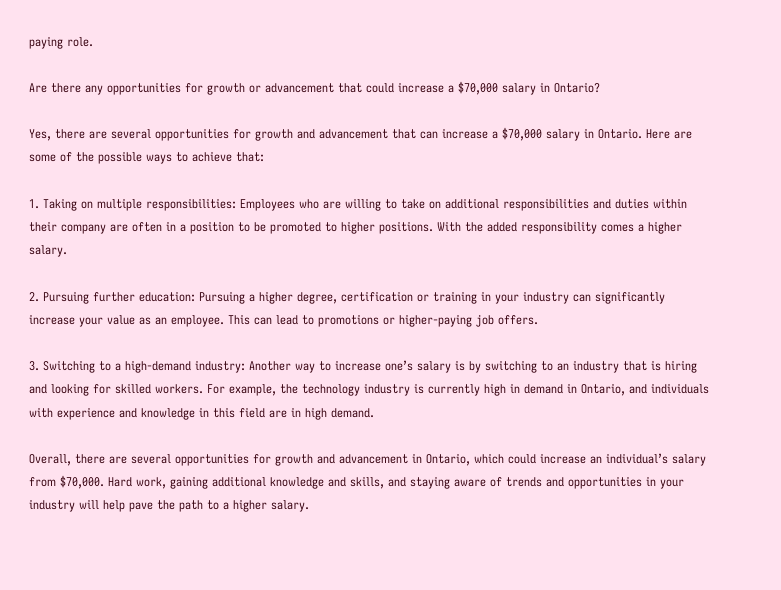paying role.

Are there any opportunities for growth or advancement that could increase a $70,000 salary in Ontario?

Yes, there are several opportunities for growth and advancement that can increase a $70,000 salary in Ontario. Here are some of the possible ways to achieve that:

1. Taking on multiple responsibilities: Employees who are willing to take on additional responsibilities and duties within their company are often in a position to be promoted to higher positions. With the added responsibility comes a higher salary.

2. Pursuing further education: Pursuing a higher degree, certification or training in your industry can significantly increase your value as an employee. This can lead to promotions or higher-paying job offers.

3. Switching to a high-demand industry: Another way to increase one’s salary is by switching to an industry that is hiring and looking for skilled workers. For example, the technology industry is currently high in demand in Ontario, and individuals with experience and knowledge in this field are in high demand.

Overall, there are several opportunities for growth and advancement in Ontario, which could increase an individual’s salary from $70,000. Hard work, gaining additional knowledge and skills, and staying aware of trends and opportunities in your industry will help pave the path to a higher salary.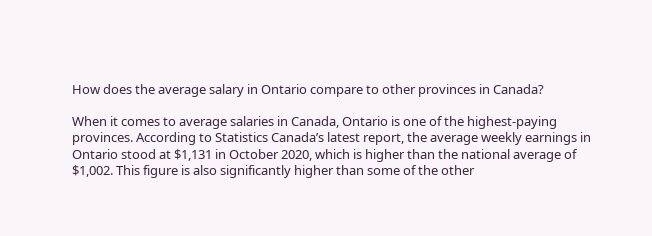How does the average salary in Ontario compare to other provinces in Canada?

When it comes to average salaries in Canada, Ontario is one of the highest-paying provinces. According to Statistics Canada’s latest report, the average weekly earnings in Ontario stood at $1,131 in October 2020, which is higher than the national average of $1,002. This figure is also significantly higher than some of the other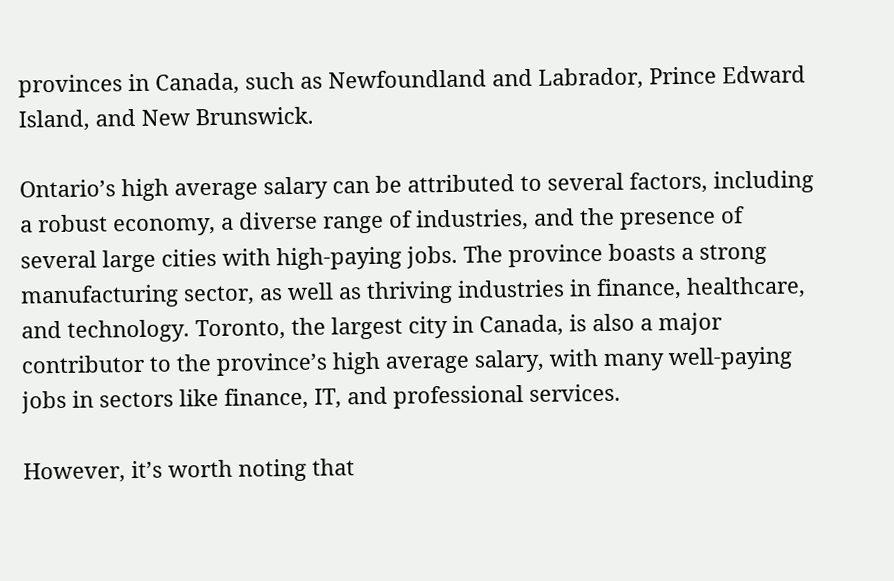provinces in Canada, such as Newfoundland and Labrador, Prince Edward Island, and New Brunswick.

Ontario’s high average salary can be attributed to several factors, including a robust economy, a diverse range of industries, and the presence of several large cities with high-paying jobs. The province boasts a strong manufacturing sector, as well as thriving industries in finance, healthcare, and technology. Toronto, the largest city in Canada, is also a major contributor to the province’s high average salary, with many well-paying jobs in sectors like finance, IT, and professional services.

However, it’s worth noting that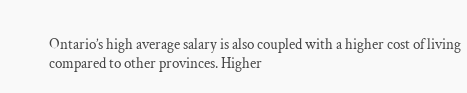Ontario’s high average salary is also coupled with a higher cost of living compared to other provinces. Higher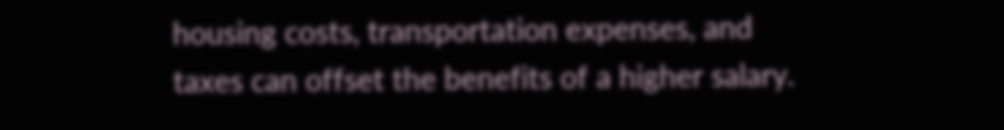housing costs, transportation expenses, and taxes can offset the benefits of a higher salary.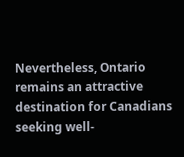Nevertheless, Ontario remains an attractive destination for Canadians seeking well-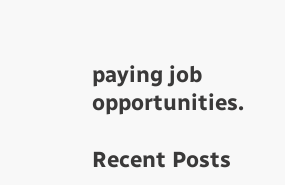paying job opportunities.

Recent Posts